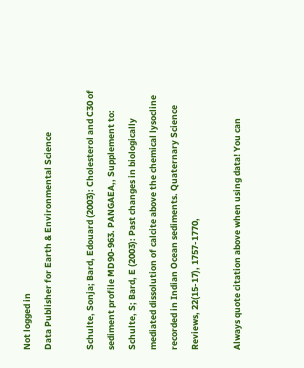Not logged in
Data Publisher for Earth & Environmental Science

Schulte, Sonja; Bard, Edouard (2003): Cholesterol and C30 of sediment profile MD90-963. PANGAEA,, Supplement to: Schulte, S; Bard, E (2003): Past changes in biologically mediated dissolution of calcite above the chemical lysocline recorded in Indian Ocean sediments. Quaternary Science Reviews, 22(15-17), 1757-1770,

Always quote citation above when using data! You can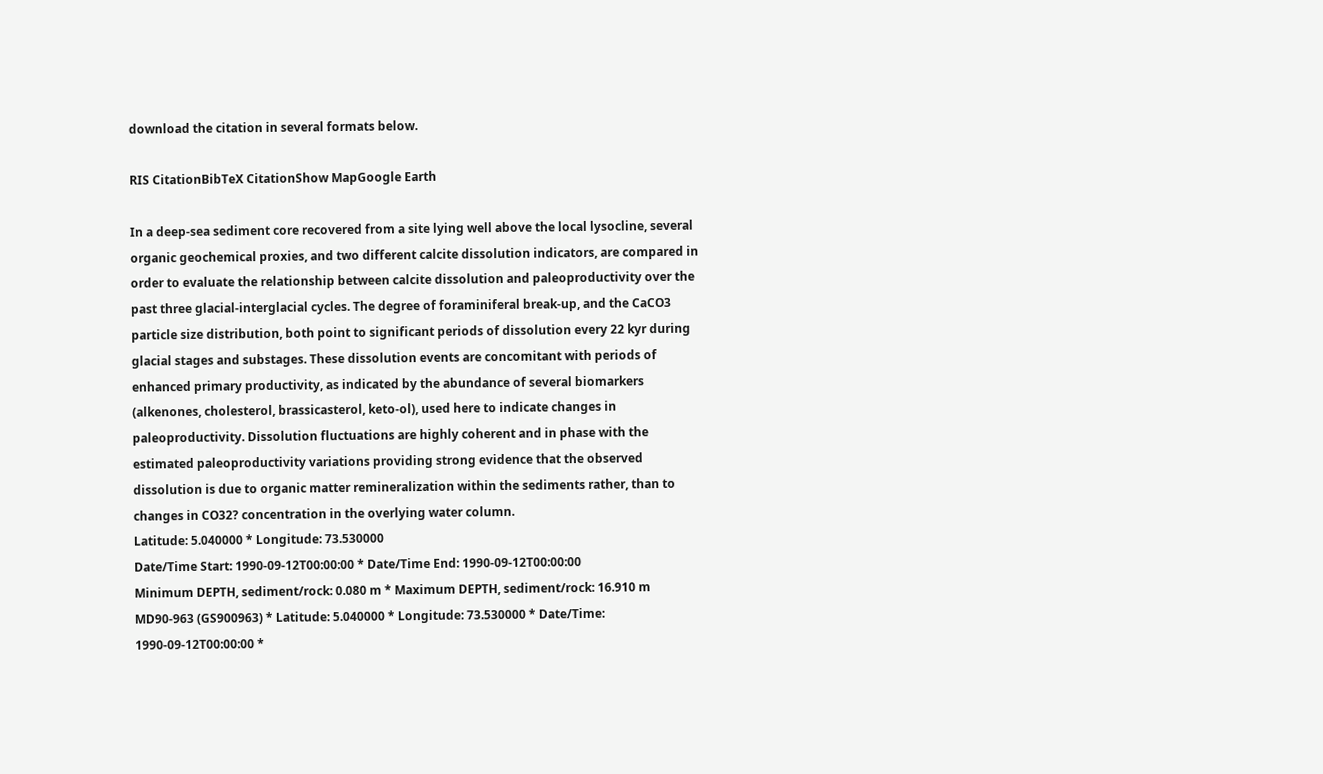download the citation in several formats below.

RIS CitationBibTeX CitationShow MapGoogle Earth

In a deep-sea sediment core recovered from a site lying well above the local lysocline, several organic geochemical proxies, and two different calcite dissolution indicators, are compared in order to evaluate the relationship between calcite dissolution and paleoproductivity over the past three glacial-interglacial cycles. The degree of foraminiferal break-up, and the CaCO3 particle size distribution, both point to significant periods of dissolution every 22 kyr during glacial stages and substages. These dissolution events are concomitant with periods of enhanced primary productivity, as indicated by the abundance of several biomarkers (alkenones, cholesterol, brassicasterol, keto-ol), used here to indicate changes in paleoproductivity. Dissolution fluctuations are highly coherent and in phase with the estimated paleoproductivity variations providing strong evidence that the observed dissolution is due to organic matter remineralization within the sediments rather, than to changes in CO32? concentration in the overlying water column.
Latitude: 5.040000 * Longitude: 73.530000
Date/Time Start: 1990-09-12T00:00:00 * Date/Time End: 1990-09-12T00:00:00
Minimum DEPTH, sediment/rock: 0.080 m * Maximum DEPTH, sediment/rock: 16.910 m
MD90-963 (GS900963) * Latitude: 5.040000 * Longitude: 73.530000 * Date/Time: 1990-09-12T00:00:00 *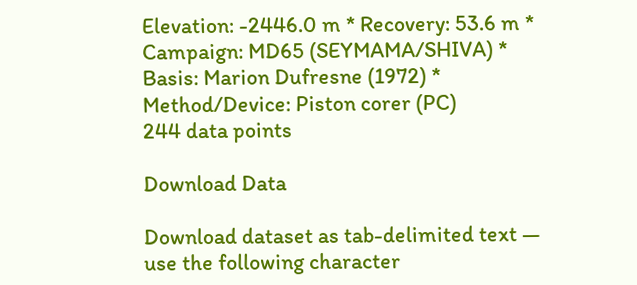Elevation: -2446.0 m * Recovery: 53.6 m * Campaign: MD65 (SEYMAMA/SHIVA) * Basis: Marion Dufresne (1972) * Method/Device: Piston corer (PC)
244 data points

Download Data

Download dataset as tab-delimited text — use the following character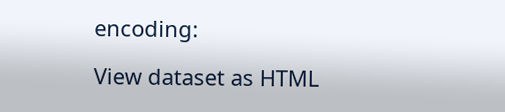encoding:

View dataset as HTML